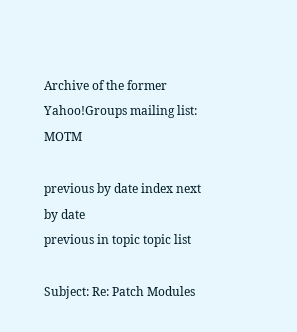Archive of the former Yahoo!Groups mailing list: MOTM

previous by date index next by date
previous in topic topic list

Subject: Re: Patch Modules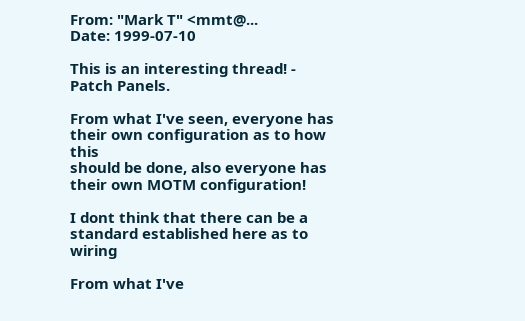From: "Mark T" <mmt@...
Date: 1999-07-10

This is an interesting thread! - Patch Panels.

From what I've seen, everyone has their own configuration as to how this
should be done, also everyone has their own MOTM configuration!

I dont think that there can be a standard established here as to wiring

From what I've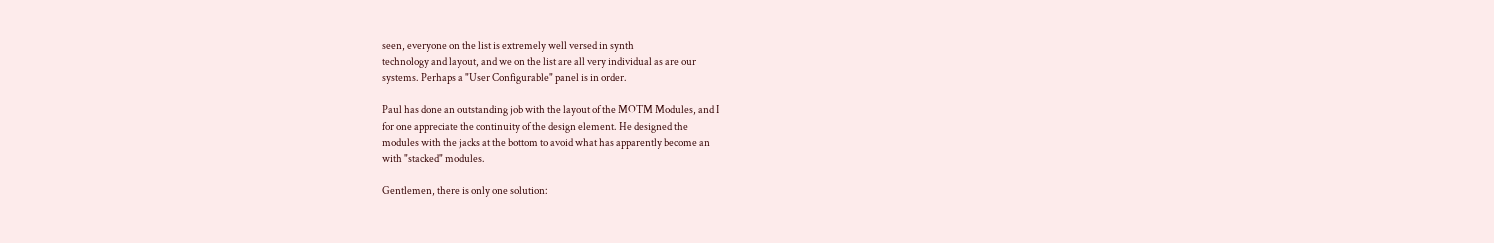seen, everyone on the list is extremely well versed in synth
technology and layout, and we on the list are all very individual as are our
systems. Perhaps a "User Configurable" panel is in order.

Paul has done an outstanding job with the layout of the MOTM Modules, and I
for one appreciate the continuity of the design element. He designed the
modules with the jacks at the bottom to avoid what has apparently become an
with "stacked" modules.

Gentlemen, there is only one solution: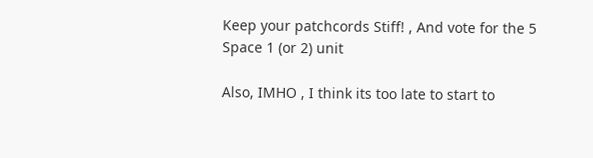Keep your patchcords Stiff! , And vote for the 5 Space 1 (or 2) unit

Also, IMHO , I think its too late to start to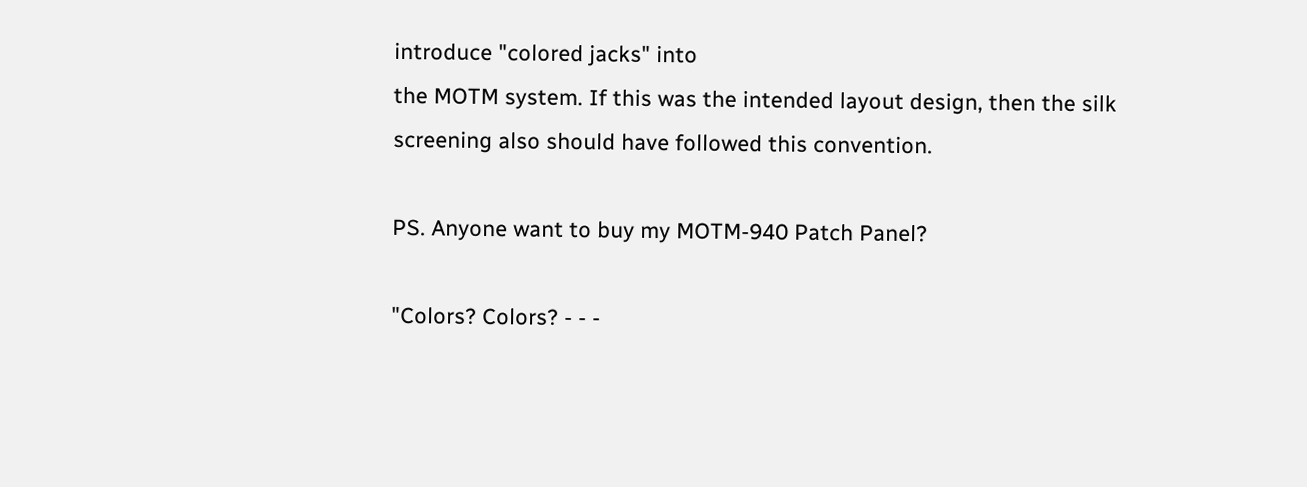introduce "colored jacks" into
the MOTM system. If this was the intended layout design, then the silk
screening also should have followed this convention.

PS. Anyone want to buy my MOTM-940 Patch Panel?

"Colors? Colors? - - -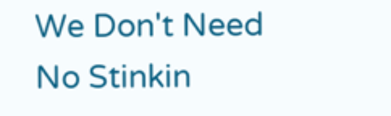We Don't Need No Stinkin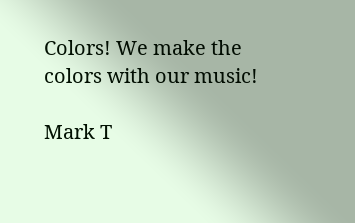Colors! We make the
colors with our music!

Mark T